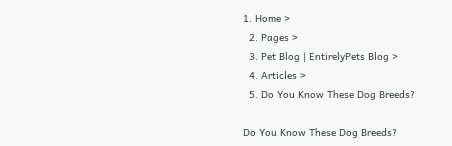1. Home >
  2. Pages >
  3. Pet Blog | EntirelyPets Blog >
  4. Articles >
  5. Do You Know These Dog Breeds?

Do You Know These Dog Breeds?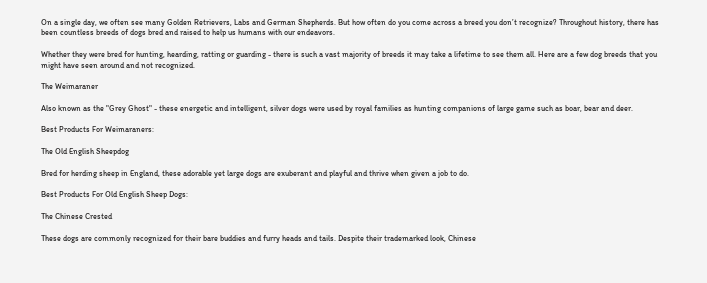On a single day, we often see many Golden Retrievers, Labs and German Shepherds. But how often do you come across a breed you don’t recognize? Throughout history, there has been countless breeds of dogs bred and raised to help us humans with our endeavors.

Whether they were bred for hunting, hearding, ratting or guarding - there is such a vast majority of breeds it may take a lifetime to see them all. Here are a few dog breeds that you might have seen around and not recognized.

The Weimaraner

Also known as the "Grey Ghost" - these energetic and intelligent, silver dogs were used by royal families as hunting companions of large game such as boar, bear and deer.

Best Products For Weimaraners:

The Old English Sheepdog

Bred for herding sheep in England, these adorable yet large dogs are exuberant and playful and thrive when given a job to do.

Best Products For Old English Sheep Dogs:

The Chinese Crested

These dogs are commonly recognized for their bare buddies and furry heads and tails. Despite their trademarked look, Chinese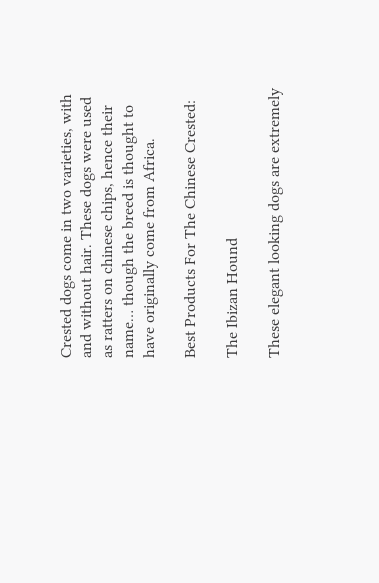Crested dogs come in two varieties, with and without hair. These dogs were used as ratters on chinese chips, hence their name… though the breed is thought to have originally come from Africa.

Best Products For The Chinese Crested:

The Ibizan Hound

These elegant looking dogs are extremely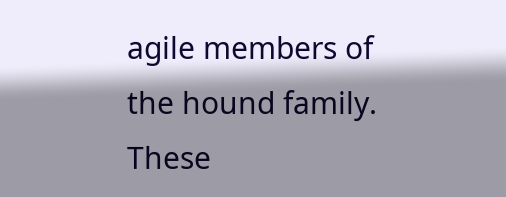agile members of the hound family. These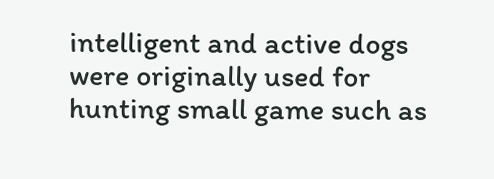intelligent and active dogs were originally used for hunting small game such as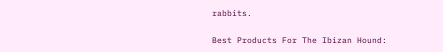rabbits.

Best Products For The Ibizan Hound: